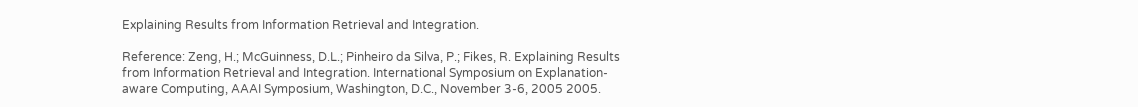Explaining Results from Information Retrieval and Integration.

Reference: Zeng, H.; McGuinness, D.L.; Pinheiro da Silva, P.; Fikes, R. Explaining Results from Information Retrieval and Integration. International Symposium on Explanation-aware Computing, AAAI Symposium, Washington, D.C., November 3-6, 2005 2005.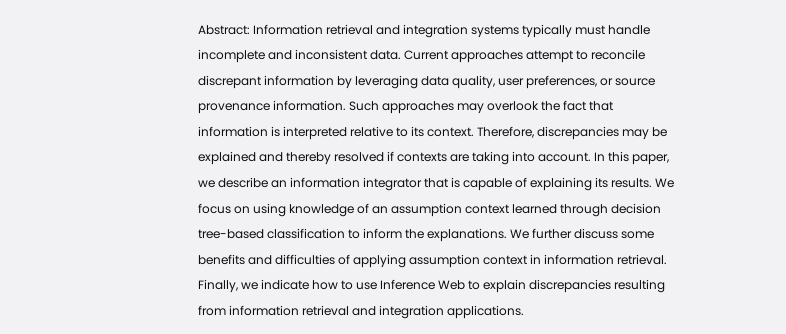Abstract: Information retrieval and integration systems typically must handle incomplete and inconsistent data. Current approaches attempt to reconcile discrepant information by leveraging data quality, user preferences, or source provenance information. Such approaches may overlook the fact that information is interpreted relative to its context. Therefore, discrepancies may be explained and thereby resolved if contexts are taking into account. In this paper, we describe an information integrator that is capable of explaining its results. We focus on using knowledge of an assumption context learned through decision tree-based classification to inform the explanations. We further discuss some benefits and difficulties of applying assumption context in information retrieval. Finally, we indicate how to use Inference Web to explain discrepancies resulting from information retrieval and integration applications.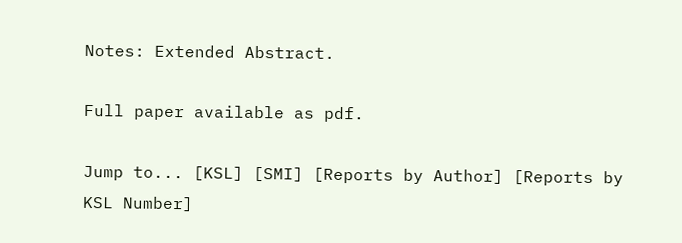Notes: Extended Abstract.

Full paper available as pdf.

Jump to... [KSL] [SMI] [Reports by Author] [Reports by KSL Number]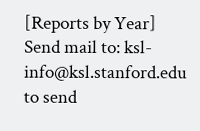[Reports by Year]
Send mail to: ksl-info@ksl.stanford.edu to send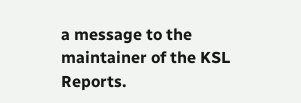a message to the maintainer of the KSL Reports.